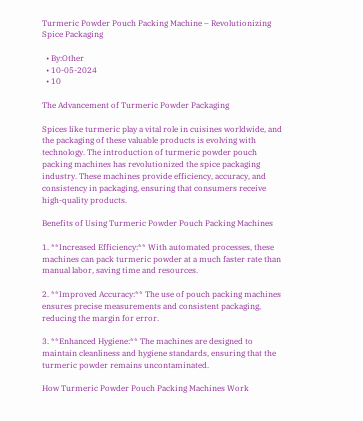Turmeric Powder Pouch Packing Machine – Revolutionizing Spice Packaging

  • By:Other
  • 10-05-2024
  • 10

The Advancement of Turmeric Powder Packaging

Spices like turmeric play a vital role in cuisines worldwide, and the packaging of these valuable products is evolving with technology. The introduction of turmeric powder pouch packing machines has revolutionized the spice packaging industry. These machines provide efficiency, accuracy, and consistency in packaging, ensuring that consumers receive high-quality products.

Benefits of Using Turmeric Powder Pouch Packing Machines

1. **Increased Efficiency:** With automated processes, these machines can pack turmeric powder at a much faster rate than manual labor, saving time and resources.

2. **Improved Accuracy:** The use of pouch packing machines ensures precise measurements and consistent packaging, reducing the margin for error.

3. **Enhanced Hygiene:** The machines are designed to maintain cleanliness and hygiene standards, ensuring that the turmeric powder remains uncontaminated.

How Turmeric Powder Pouch Packing Machines Work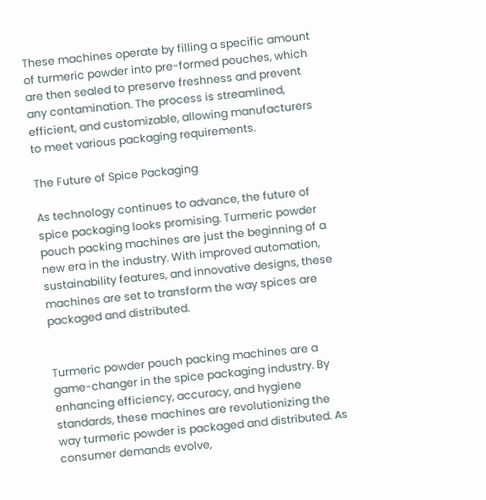These machines operate by filling a specific amount of turmeric powder into pre-formed pouches, which are then sealed to preserve freshness and prevent any contamination. The process is streamlined, efficient, and customizable, allowing manufacturers to meet various packaging requirements.

The Future of Spice Packaging

As technology continues to advance, the future of spice packaging looks promising. Turmeric powder pouch packing machines are just the beginning of a new era in the industry. With improved automation, sustainability features, and innovative designs, these machines are set to transform the way spices are packaged and distributed.


Turmeric powder pouch packing machines are a game-changer in the spice packaging industry. By enhancing efficiency, accuracy, and hygiene standards, these machines are revolutionizing the way turmeric powder is packaged and distributed. As consumer demands evolve,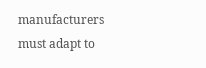manufacturers must adapt to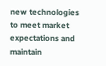new technologies to meet market expectations and maintain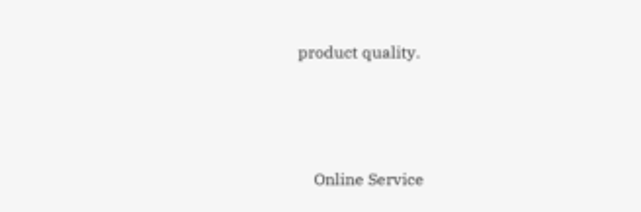product quality.




    Online Service